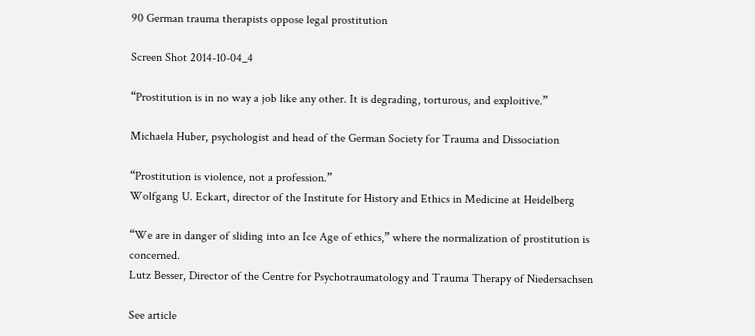90 German trauma therapists oppose legal prostitution

Screen Shot 2014-10-04_4

“Prostitution is in no way a job like any other. It is degrading, torturous, and exploitive.”

Michaela Huber, psychologist and head of the German Society for Trauma and Dissociation

“Prostitution is violence, not a profession.”
Wolfgang U. Eckart, director of the Institute for History and Ethics in Medicine at Heidelberg

“We are in danger of sliding into an Ice Age of ethics,” where the normalization of prostitution is concerned.
Lutz Besser, Director of the Centre for Psychotraumatology and Trauma Therapy of Niedersachsen

See article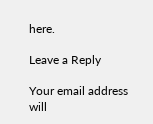here.

Leave a Reply

Your email address will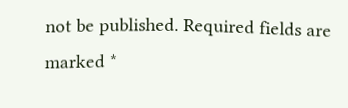not be published. Required fields are marked *